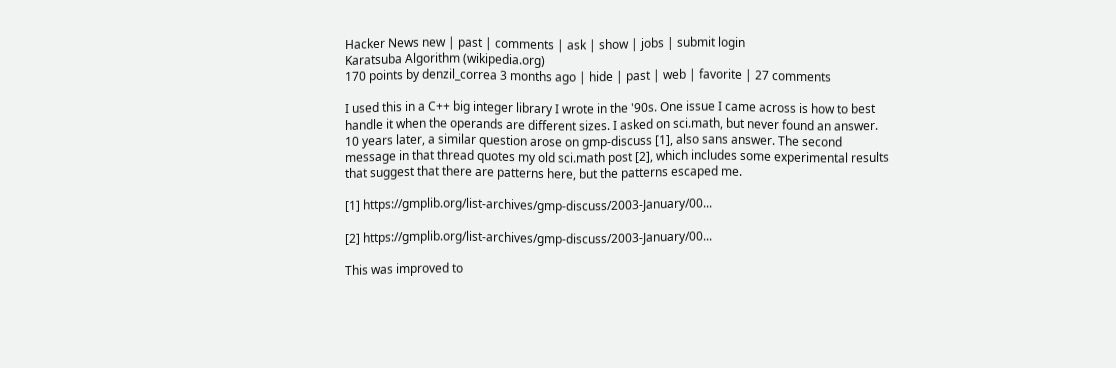Hacker News new | past | comments | ask | show | jobs | submit login
Karatsuba Algorithm (wikipedia.org)
170 points by denzil_correa 3 months ago | hide | past | web | favorite | 27 comments

I used this in a C++ big integer library I wrote in the '90s. One issue I came across is how to best handle it when the operands are different sizes. I asked on sci.math, but never found an answer. 10 years later, a similar question arose on gmp-discuss [1], also sans answer. The second message in that thread quotes my old sci.math post [2], which includes some experimental results that suggest that there are patterns here, but the patterns escaped me.

[1] https://gmplib.org/list-archives/gmp-discuss/2003-January/00...

[2] https://gmplib.org/list-archives/gmp-discuss/2003-January/00...

This was improved to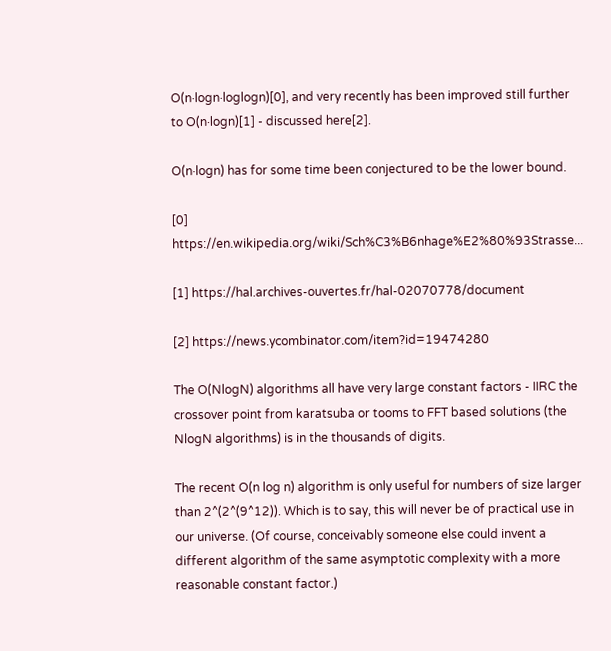O(n·logn·loglogn)[0], and very recently has been improved still further to O(n·logn)[1] - discussed here[2].

O(n·logn) has for some time been conjectured to be the lower bound.

[0] https://en.wikipedia.org/wiki/Sch%C3%B6nhage%E2%80%93Strasse...

[1] https://hal.archives-ouvertes.fr/hal-02070778/document

[2] https://news.ycombinator.com/item?id=19474280

The O(NlogN) algorithms all have very large constant factors - IIRC the crossover point from karatsuba or tooms to FFT based solutions (the NlogN algorithms) is in the thousands of digits.

The recent O(n log n) algorithm is only useful for numbers of size larger than 2^(2^(9^12)). Which is to say, this will never be of practical use in our universe. (Of course, conceivably someone else could invent a different algorithm of the same asymptotic complexity with a more reasonable constant factor.)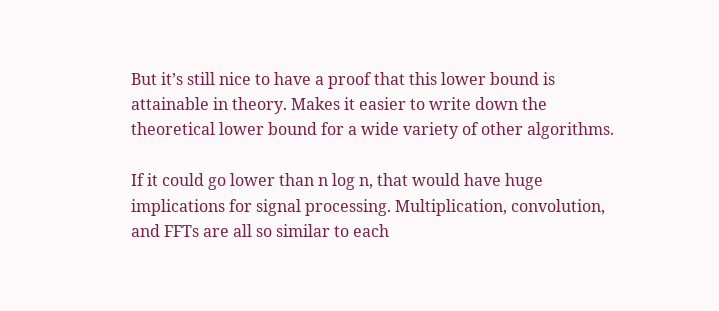But it’s still nice to have a proof that this lower bound is attainable in theory. Makes it easier to write down the theoretical lower bound for a wide variety of other algorithms.

If it could go lower than n log n, that would have huge implications for signal processing. Multiplication, convolution, and FFTs are all so similar to each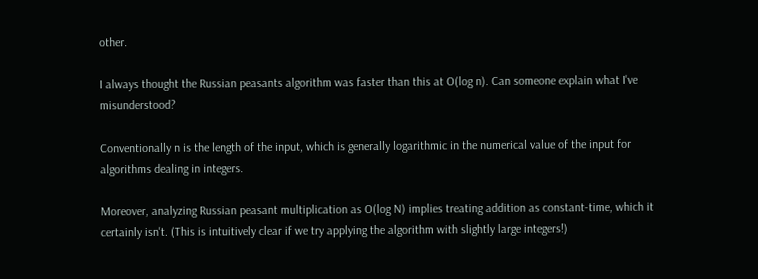other.

I always thought the Russian peasants algorithm was faster than this at O(log n). Can someone explain what I've misunderstood?

Conventionally n is the length of the input, which is generally logarithmic in the numerical value of the input for algorithms dealing in integers.

Moreover, analyzing Russian peasant multiplication as O(log N) implies treating addition as constant-time, which it certainly isn't. (This is intuitively clear if we try applying the algorithm with slightly large integers!)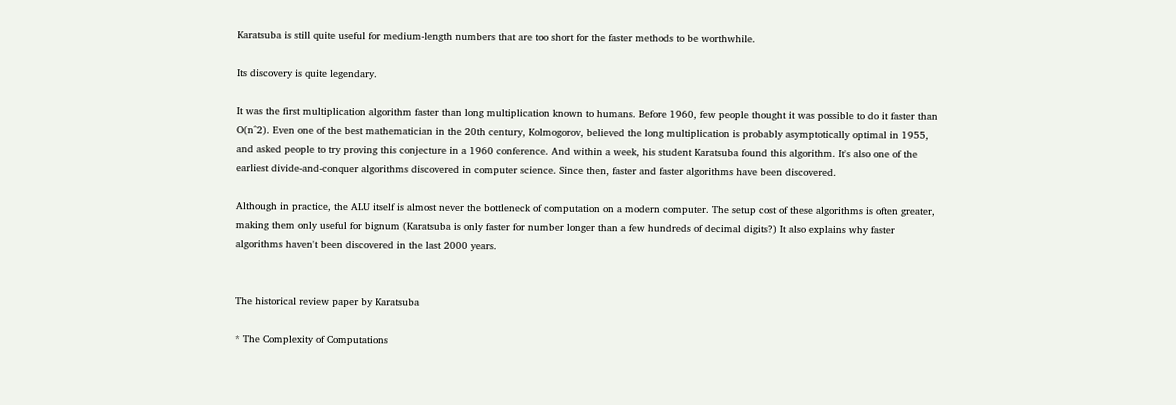Karatsuba is still quite useful for medium-length numbers that are too short for the faster methods to be worthwhile.

Its discovery is quite legendary.

It was the first multiplication algorithm faster than long multiplication known to humans. Before 1960, few people thought it was possible to do it faster than O(n^2). Even one of the best mathematician in the 20th century, Kolmogorov, believed the long multiplication is probably asymptotically optimal in 1955, and asked people to try proving this conjecture in a 1960 conference. And within a week, his student Karatsuba found this algorithm. It's also one of the earliest divide-and-conquer algorithms discovered in computer science. Since then, faster and faster algorithms have been discovered.

Although in practice, the ALU itself is almost never the bottleneck of computation on a modern computer. The setup cost of these algorithms is often greater, making them only useful for bignum (Karatsuba is only faster for number longer than a few hundreds of decimal digits?) It also explains why faster algorithms haven't been discovered in the last 2000 years.


The historical review paper by Karatsuba

* The Complexity of Computations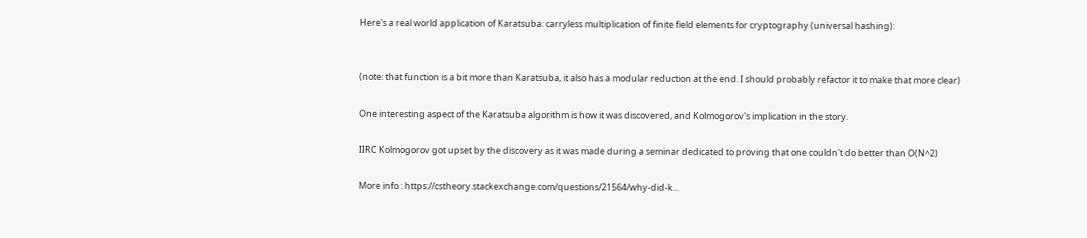Here's a real world application of Karatsuba: carryless multiplication of finite field elements for cryptography (universal hashing):


(note: that function is a bit more than Karatsuba, it also has a modular reduction at the end. I should probably refactor it to make that more clear)

One interesting aspect of the Karatsuba algorithm is how it was discovered, and Kolmogorov's implication in the story.

IIRC Kolmogorov got upset by the discovery as it was made during a seminar dedicated to proving that one couldn't do better than O(N^2)

More info : https://cstheory.stackexchange.com/questions/21564/why-did-k...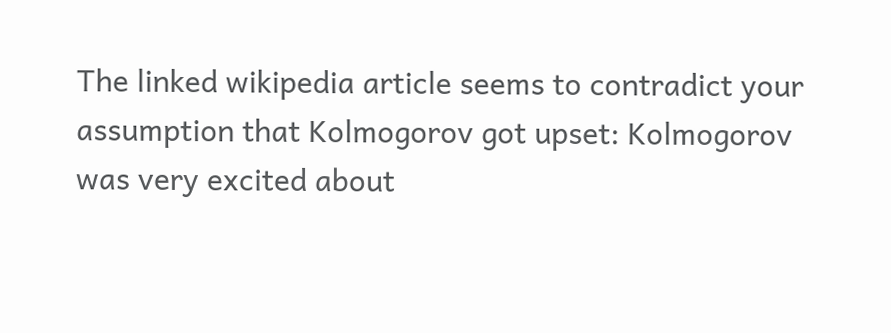The linked wikipedia article seems to contradict your assumption that Kolmogorov got upset: Kolmogorov was very excited about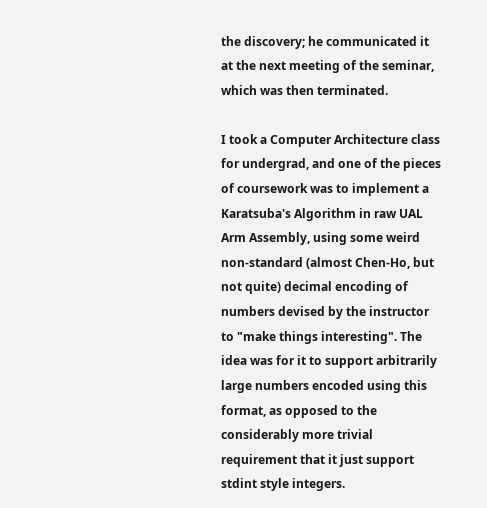the discovery; he communicated it at the next meeting of the seminar, which was then terminated.

I took a Computer Architecture class for undergrad, and one of the pieces of coursework was to implement a Karatsuba's Algorithm in raw UAL Arm Assembly, using some weird non-standard (almost Chen-Ho, but not quite) decimal encoding of numbers devised by the instructor to "make things interesting". The idea was for it to support arbitrarily large numbers encoded using this format, as opposed to the considerably more trivial requirement that it just support stdint style integers.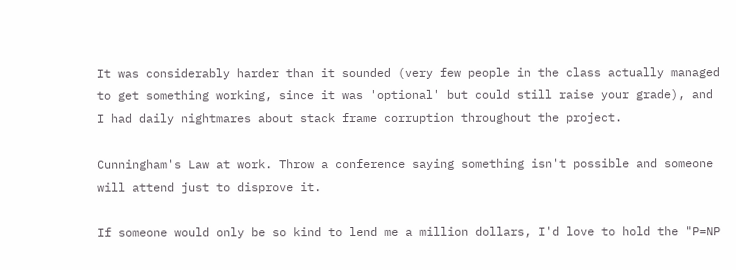It was considerably harder than it sounded (very few people in the class actually managed to get something working, since it was 'optional' but could still raise your grade), and I had daily nightmares about stack frame corruption throughout the project.

Cunningham's Law at work. Throw a conference saying something isn't possible and someone will attend just to disprove it.

If someone would only be so kind to lend me a million dollars, I'd love to hold the "P=NP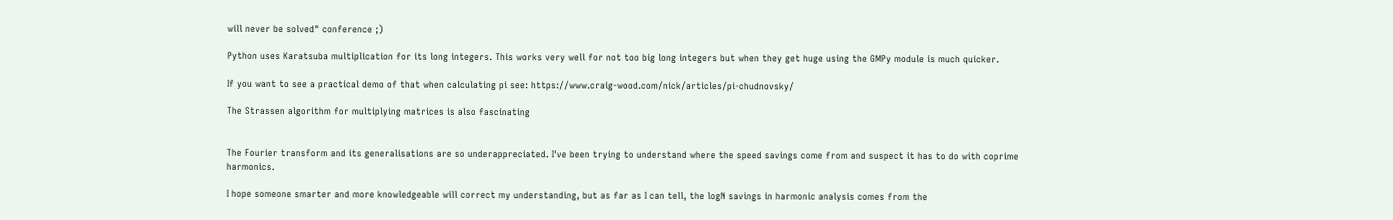will never be solved" conference ;)

Python uses Karatsuba multiplication for its long integers. This works very well for not too big long integers but when they get huge using the GMPy module is much quicker.

If you want to see a practical demo of that when calculating pi see: https://www.craig-wood.com/nick/articles/pi-chudnovsky/

The Strassen algorithm for multiplying matrices is also fascinating


The Fourier transform and its generalisations are so underappreciated. I've been trying to understand where the speed savings come from and suspect it has to do with coprime harmonics.

I hope someone smarter and more knowledgeable will correct my understanding, but as far as I can tell, the logN savings in harmonic analysis comes from the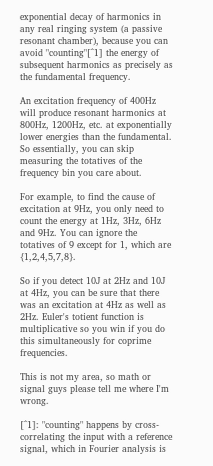exponential decay of harmonics in any real ringing system (a passive resonant chamber), because you can avoid "counting"[^1] the energy of subsequent harmonics as precisely as the fundamental frequency.

An excitation frequency of 400Hz will produce resonant harmonics at 800Hz, 1200Hz, etc. at exponentially lower energies than the fundamental. So essentially, you can skip measuring the totatives of the frequency bin you care about.

For example, to find the cause of excitation at 9Hz, you only need to count the energy at 1Hz, 3Hz, 6Hz and 9Hz. You can ignore the totatives of 9 except for 1, which are {1,2,4,5,7,8}.

So if you detect 10J at 2Hz and 10J at 4Hz, you can be sure that there was an excitation at 4Hz as well as 2Hz. Euler's totient function is multiplicative so you win if you do this simultaneously for coprime frequencies.

This is not my area, so math or signal guys please tell me where I'm wrong.

[^1]: "counting" happens by cross-correlating the input with a reference signal, which in Fourier analysis is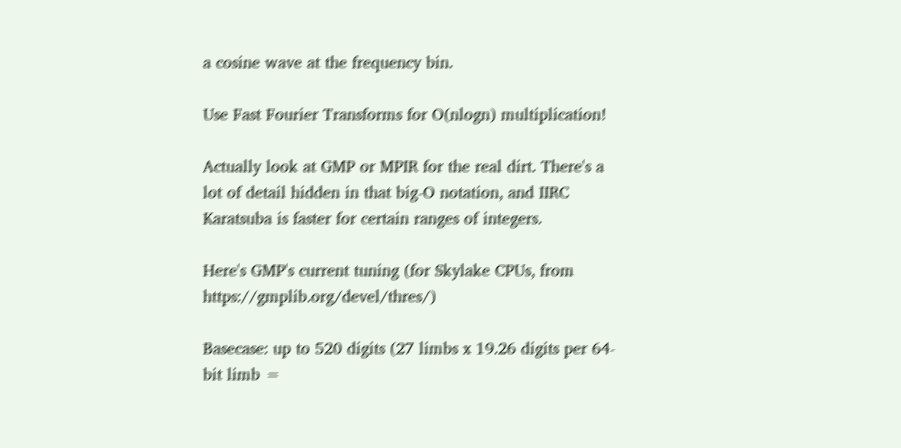a cosine wave at the frequency bin.

Use Fast Fourier Transforms for O(nlogn) multiplication!

Actually look at GMP or MPIR for the real dirt. There's a lot of detail hidden in that big-O notation, and IIRC Karatsuba is faster for certain ranges of integers.

Here's GMP's current tuning (for Skylake CPUs, from https://gmplib.org/devel/thres/)

Basecase: up to 520 digits (27 limbs x 19.26 digits per 64-bit limb =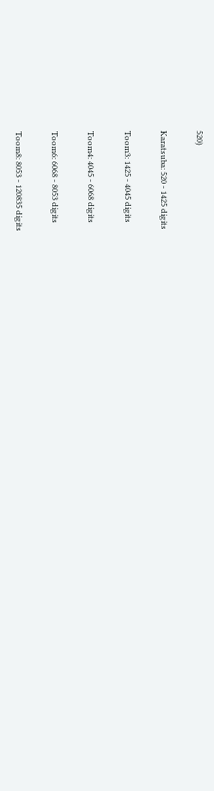520)

Karatsuba: 520 - 1425 digits

Toom3: 1425 - 4045 digits

Toom4: 4045 - 6068 digits

Toom6: 6068 - 8053 digits

Toom8: 8053 - 120835 digits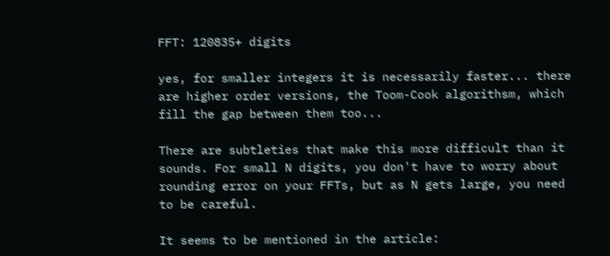FFT: 120835+ digits

yes, for smaller integers it is necessarily faster... there are higher order versions, the Toom-Cook algorithsm, which fill the gap between them too...

There are subtleties that make this more difficult than it sounds. For small N digits, you don't have to worry about rounding error on your FFTs, but as N gets large, you need to be careful.

It seems to be mentioned in the article: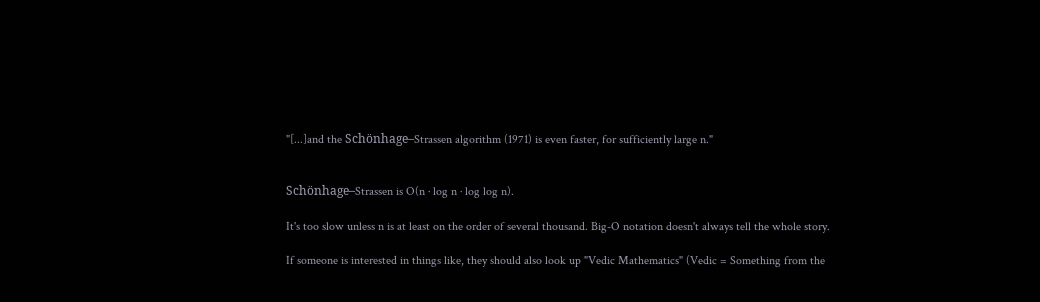"[...]and the Schönhage–Strassen algorithm (1971) is even faster, for sufficiently large n."


Schönhage–Strassen is O(n · log n · log log n).

It's too slow unless n is at least on the order of several thousand. Big-O notation doesn't always tell the whole story.

If someone is interested in things like, they should also look up "Vedic Mathematics" (Vedic = Something from the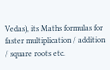Vedas), its Maths formulas for faster multiplication / addition / square roots etc.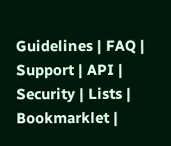Guidelines | FAQ | Support | API | Security | Lists | Bookmarklet |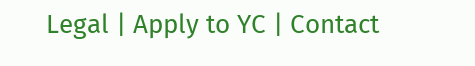Legal | Apply to YC | Contact